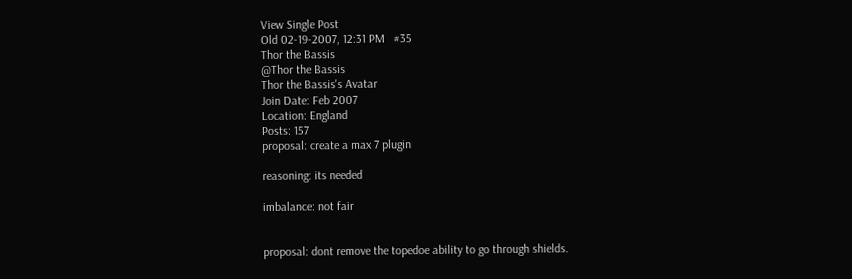View Single Post
Old 02-19-2007, 12:31 PM   #35
Thor the Bassis
@Thor the Bassis
Thor the Bassis's Avatar
Join Date: Feb 2007
Location: England
Posts: 157
proposal: create a max 7 plugin

reasoning: its needed

imbalance: not fair


proposal: dont remove the topedoe ability to go through shields.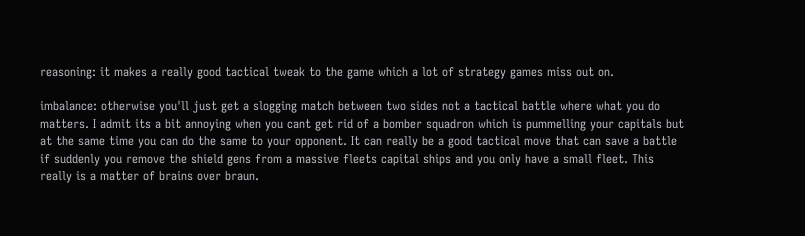reasoning: it makes a really good tactical tweak to the game which a lot of strategy games miss out on.

imbalance: otherwise you'll just get a slogging match between two sides not a tactical battle where what you do matters. I admit its a bit annoying when you cant get rid of a bomber squadron which is pummelling your capitals but at the same time you can do the same to your opponent. It can really be a good tactical move that can save a battle if suddenly you remove the shield gens from a massive fleets capital ships and you only have a small fleet. This really is a matter of brains over braun.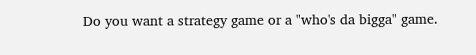Do you want a strategy game or a "who's da bigga" game.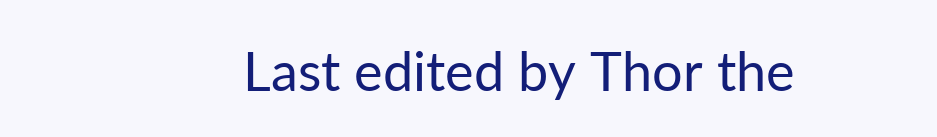Last edited by Thor the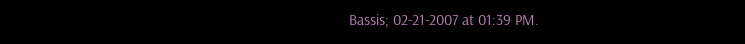Bassis; 02-21-2007 at 01:39 PM.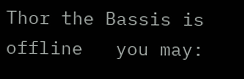Thor the Bassis is offline   you may: